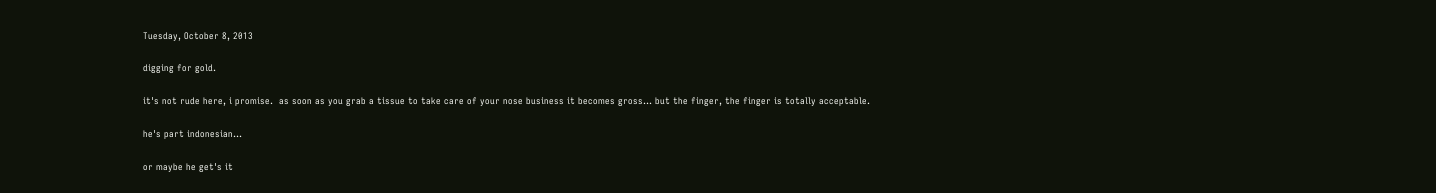Tuesday, October 8, 2013

digging for gold.

it's not rude here, i promise.  as soon as you grab a tissue to take care of your nose business it becomes gross... but the finger, the finger is totally acceptable.

he's part indonesian...

or maybe he get's it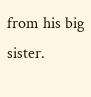from his big sister.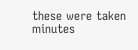these were taken minutes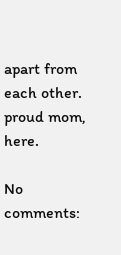apart from each other.  proud mom, here.

No comments: